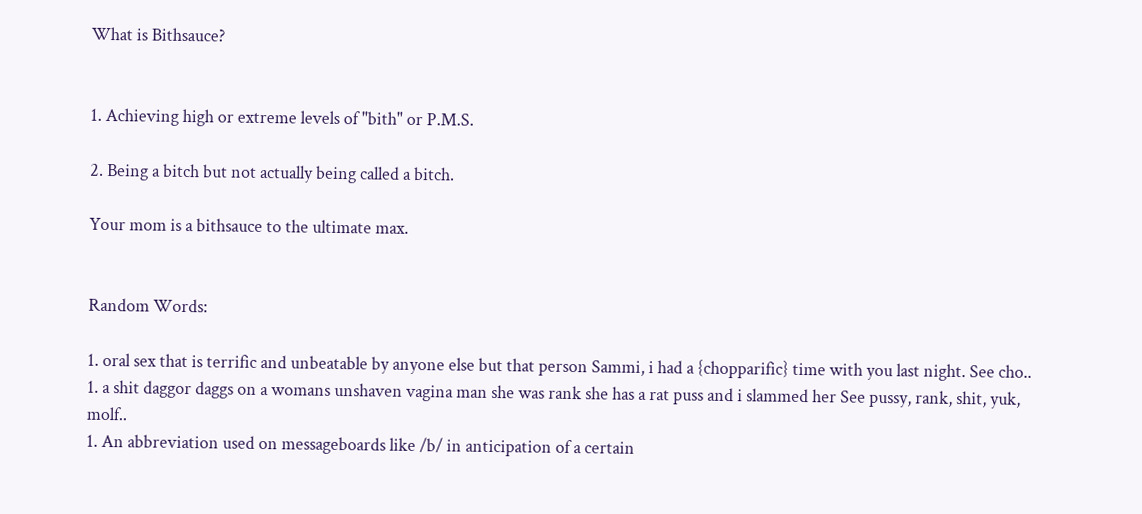What is Bithsauce?


1. Achieving high or extreme levels of "bith" or P.M.S.

2. Being a bitch but not actually being called a bitch.

Your mom is a bithsauce to the ultimate max.


Random Words:

1. oral sex that is terrific and unbeatable by anyone else but that person Sammi, i had a {chopparific} time with you last night. See cho..
1. a shit daggor daggs on a womans unshaven vagina man she was rank she has a rat puss and i slammed her See pussy, rank, shit, yuk, molf..
1. An abbreviation used on messageboards like /b/ in anticipation of a certain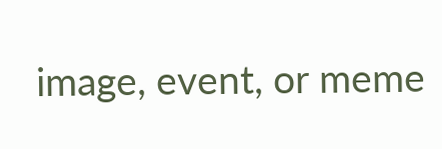image, event, or meme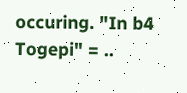occuring. "In b4 Togepi" = ..